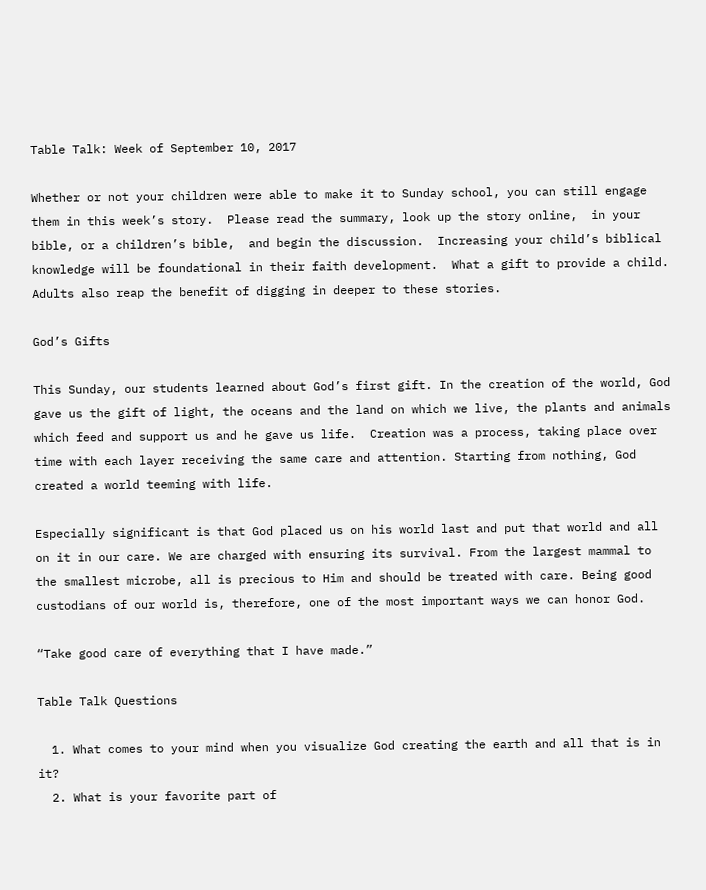Table Talk: Week of September 10, 2017

Whether or not your children were able to make it to Sunday school, you can still engage them in this week’s story.  Please read the summary, look up the story online,  in your bible, or a children’s bible,  and begin the discussion.  Increasing your child’s biblical knowledge will be foundational in their faith development.  What a gift to provide a child.  Adults also reap the benefit of digging in deeper to these stories.

God’s Gifts

This Sunday, our students learned about God’s first gift. In the creation of the world, God gave us the gift of light, the oceans and the land on which we live, the plants and animals which feed and support us and he gave us life.  Creation was a process, taking place over time with each layer receiving the same care and attention. Starting from nothing, God created a world teeming with life.

Especially significant is that God placed us on his world last and put that world and all on it in our care. We are charged with ensuring its survival. From the largest mammal to the smallest microbe, all is precious to Him and should be treated with care. Being good custodians of our world is, therefore, one of the most important ways we can honor God.

“Take good care of everything that I have made.”

Table Talk Questions

  1. What comes to your mind when you visualize God creating the earth and all that is in it?
  2. What is your favorite part of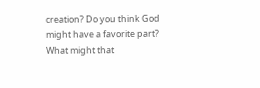creation? Do you think God might have a favorite part? What might that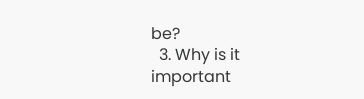be?
  3. Why is it important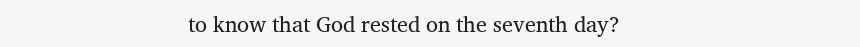to know that God rested on the seventh day?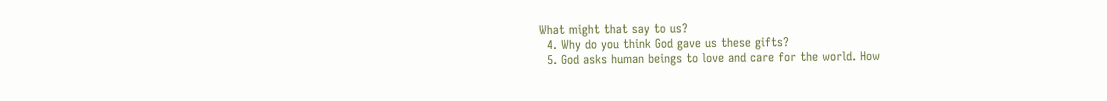What might that say to us?
  4. Why do you think God gave us these gifts?
  5. God asks human beings to love and care for the world. How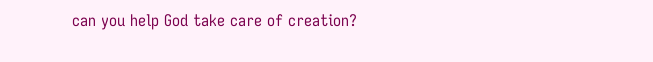can you help God take care of creation?